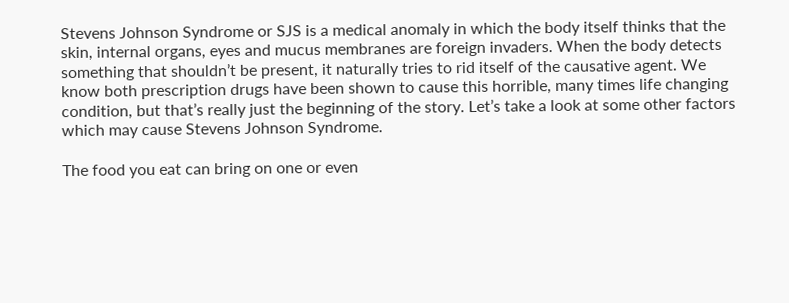Stevens Johnson Syndrome or SJS is a medical anomaly in which the body itself thinks that the skin, internal organs, eyes and mucus membranes are foreign invaders. When the body detects something that shouldn’t be present, it naturally tries to rid itself of the causative agent. We know both prescription drugs have been shown to cause this horrible, many times life changing condition, but that’s really just the beginning of the story. Let’s take a look at some other factors which may cause Stevens Johnson Syndrome.

The food you eat can bring on one or even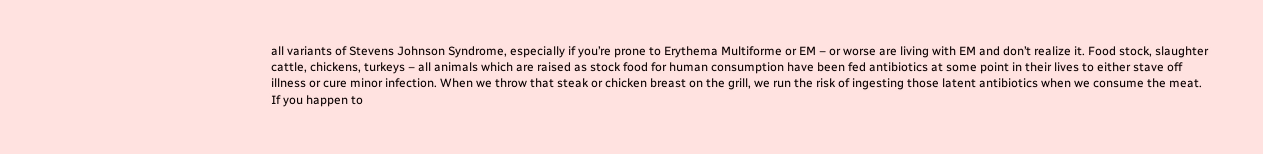all variants of Stevens Johnson Syndrome, especially if you’re prone to Erythema Multiforme or EM – or worse are living with EM and don’t realize it. Food stock, slaughter cattle, chickens, turkeys – all animals which are raised as stock food for human consumption have been fed antibiotics at some point in their lives to either stave off illness or cure minor infection. When we throw that steak or chicken breast on the grill, we run the risk of ingesting those latent antibiotics when we consume the meat. If you happen to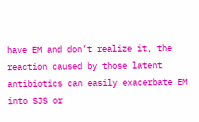have EM and don’t realize it, the reaction caused by those latent antibiotics can easily exacerbate EM into SJS or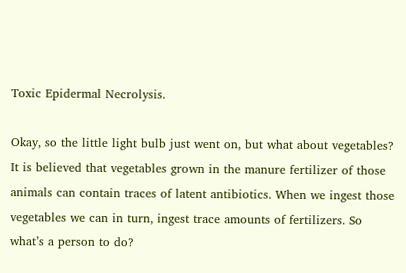Toxic Epidermal Necrolysis.

Okay, so the little light bulb just went on, but what about vegetables? It is believed that vegetables grown in the manure fertilizer of those animals can contain traces of latent antibiotics. When we ingest those vegetables we can in turn, ingest trace amounts of fertilizers. So what’s a person to do?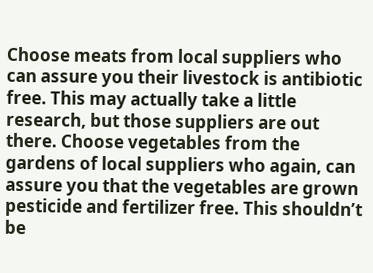Choose meats from local suppliers who can assure you their livestock is antibiotic free. This may actually take a little research, but those suppliers are out there. Choose vegetables from the gardens of local suppliers who again, can assure you that the vegetables are grown pesticide and fertilizer free. This shouldn’t be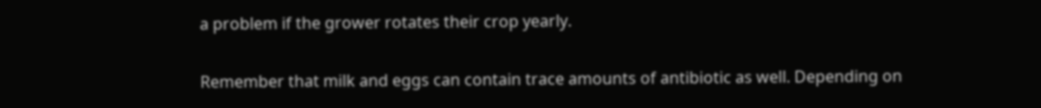a problem if the grower rotates their crop yearly.

Remember that milk and eggs can contain trace amounts of antibiotic as well. Depending on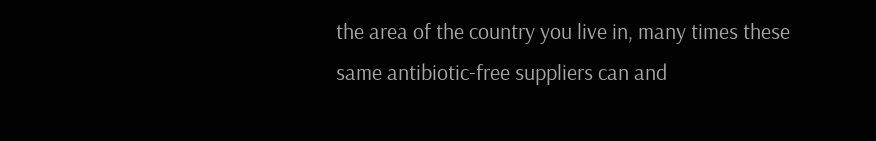the area of the country you live in, many times these same antibiotic-free suppliers can and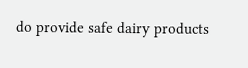do provide safe dairy products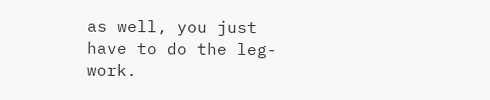as well, you just have to do the leg-work.